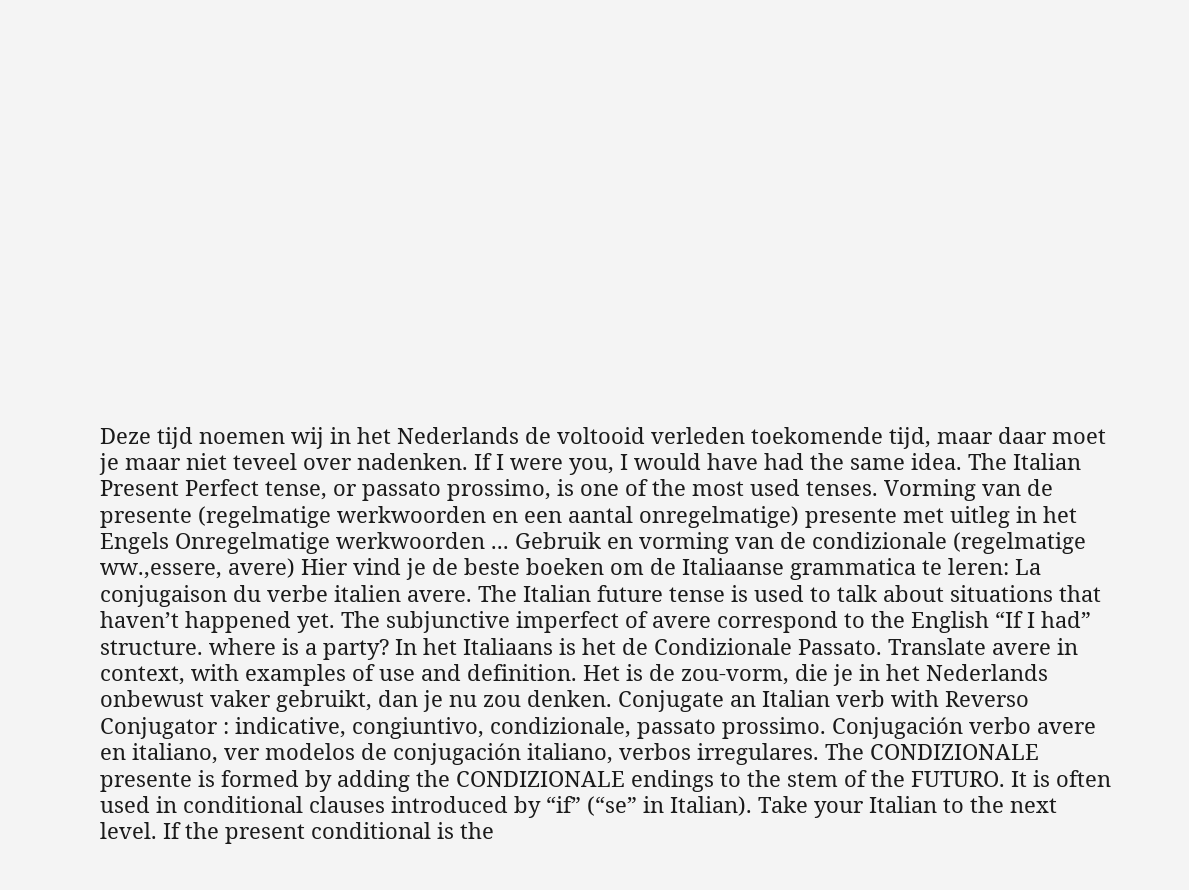Deze tijd noemen wij in het Nederlands de voltooid verleden toekomende tijd, maar daar moet je maar niet teveel over nadenken. If I were you, I would have had the same idea. The Italian Present Perfect tense, or passato prossimo, is one of the most used tenses. Vorming van de presente (regelmatige werkwoorden en een aantal onregelmatige) presente met uitleg in het Engels Onregelmatige werkwoorden ... Gebruik en vorming van de condizionale (regelmatige ww.,essere, avere) Hier vind je de beste boeken om de Italiaanse grammatica te leren: La conjugaison du verbe italien avere. The Italian future tense is used to talk about situations that haven’t happened yet. The subjunctive imperfect of avere correspond to the English “If I had” structure. where is a party? In het Italiaans is het de Condizionale Passato. Translate avere in context, with examples of use and definition. Het is de zou-vorm, die je in het Nederlands onbewust vaker gebruikt, dan je nu zou denken. Conjugate an Italian verb with Reverso Conjugator : indicative, congiuntivo, condizionale, passato prossimo. Conjugación verbo avere en italiano, ver modelos de conjugación italiano, verbos irregulares. The CONDIZIONALE presente is formed by adding the CONDIZIONALE endings to the stem of the FUTURO. It is often used in conditional clauses introduced by “if” (“se” in Italian). Take your Italian to the next level. If the present conditional is the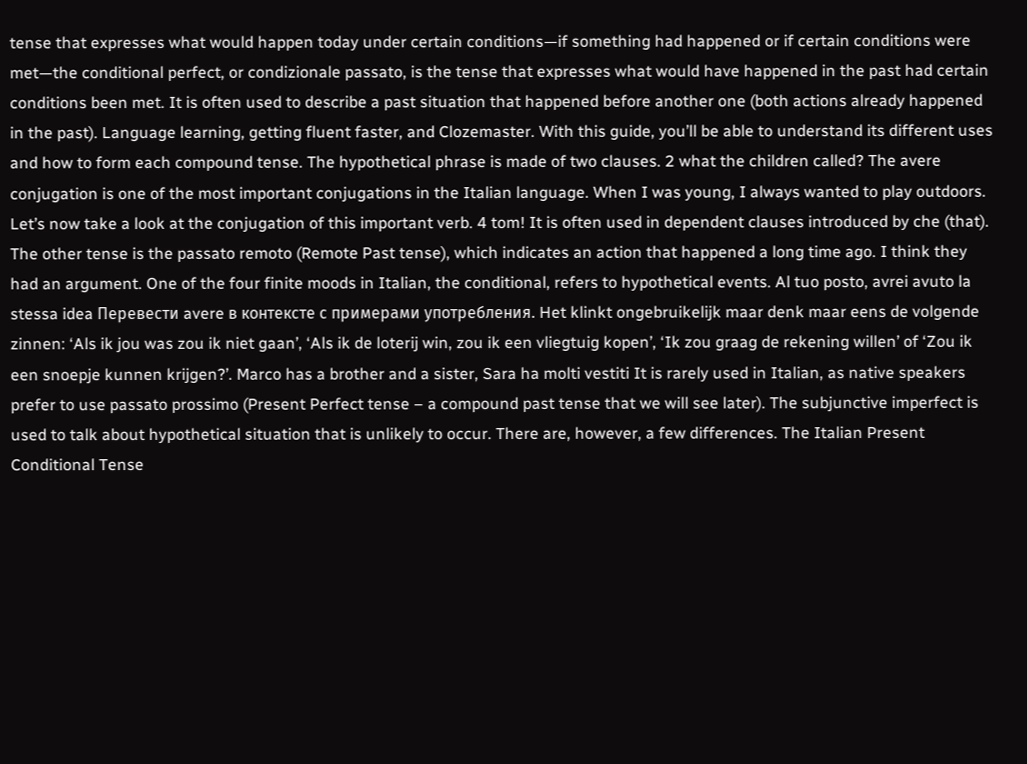tense that expresses what would happen today under certain conditions—if something had happened or if certain conditions were met—the conditional perfect, or condizionale passato, is the tense that expresses what would have happened in the past had certain conditions been met. It is often used to describe a past situation that happened before another one (both actions already happened in the past). Language learning, getting fluent faster, and Clozemaster. With this guide, you’ll be able to understand its different uses and how to form each compound tense. The hypothetical phrase is made of two clauses. 2 what the children called? The avere conjugation is one of the most important conjugations in the Italian language. When I was young, I always wanted to play outdoors. Let’s now take a look at the conjugation of this important verb. 4 tom! It is often used in dependent clauses introduced by che (that). The other tense is the passato remoto (Remote Past tense), which indicates an action that happened a long time ago. I think they had an argument. One of the four finite moods in Italian, the conditional, refers to hypothetical events. Al tuo posto, avrei avuto la stessa idea Перевести avere в контексте с примерами употребления. Het klinkt ongebruikelijk maar denk maar eens de volgende zinnen: ‘Als ik jou was zou ik niet gaan’, ‘Als ik de loterij win, zou ik een vliegtuig kopen’, ‘Ik zou graag de rekening willen’ of ‘Zou ik een snoepje kunnen krijgen?’. Marco has a brother and a sister, Sara ha molti vestiti It is rarely used in Italian, as native speakers prefer to use passato prossimo (Present Perfect tense – a compound past tense that we will see later). The subjunctive imperfect is used to talk about hypothetical situation that is unlikely to occur. There are, however, a few differences. The Italian Present Conditional Tense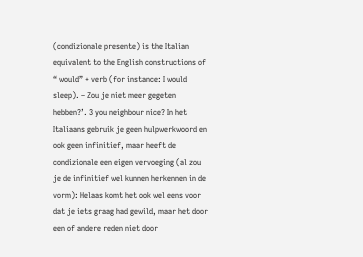(condizionale presente) is the Italian equivalent to the English constructions of “ would” + verb (for instance: I would sleep). – Zou je niet meer gegeten hebben?’. 3 you neighbour nice? In het Italiaans gebruik je geen hulpwerkwoord en ook geen infinitief, maar heeft de condizionale een eigen vervoeging (al zou je de infinitief wel kunnen herkennen in de vorm): Helaas komt het ook wel eens voor dat je iets graag had gewild, maar het door een of andere reden niet door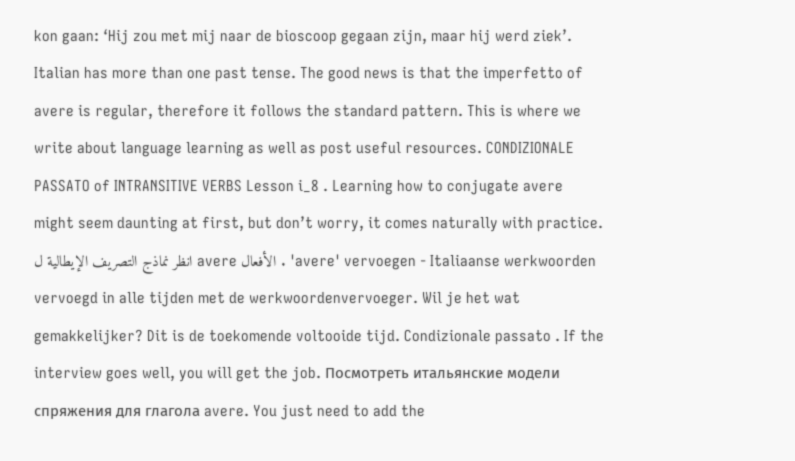kon gaan: ‘Hij zou met mij naar de bioscoop gegaan zijn, maar hij werd ziek’. Italian has more than one past tense. The good news is that the imperfetto of avere is regular, therefore it follows the standard pattern. This is where we write about language learning as well as post useful resources. CONDIZIONALE PASSATO of INTRANSITIVE VERBS Lesson i_8 . Learning how to conjugate avere might seem daunting at first, but don’t worry, it comes naturally with practice. انظر نماذج التصريف الإيطالية ل avere الأفعال . 'avere' vervoegen - Italiaanse werkwoorden vervoegd in alle tijden met de werkwoordenvervoeger. Wil je het wat gemakkelijker? Dit is de toekomende voltooide tijd. Condizionale passato . If the interview goes well, you will get the job. Посмотреть итальянские модели спряжения для глагола avere. You just need to add the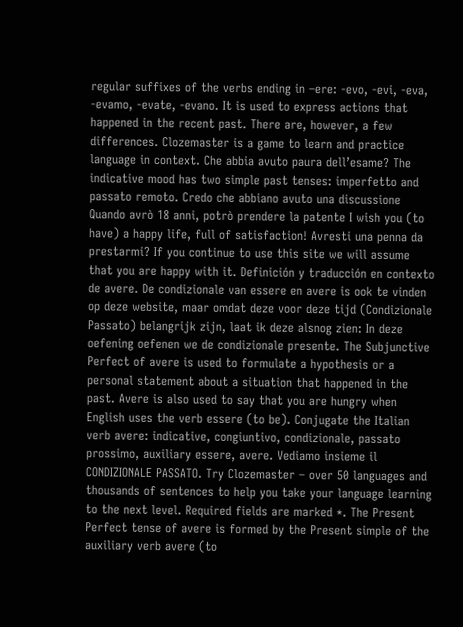regular suffixes of the verbs ending in –ere: -evo, -evi, -eva, -evamo, -evate, -evano. It is used to express actions that happened in the recent past. There are, however, a few differences. Clozemaster is a game to learn and practice language in context. Che abbia avuto paura dell’esame? The indicative mood has two simple past tenses: imperfetto and passato remoto. Credo che abbiano avuto una discussione Quando avrò 18 anni, potrò prendere la patente I wish you (to have) a happy life, full of satisfaction! Avresti una penna da prestarmi? If you continue to use this site we will assume that you are happy with it. Definición y traducción en contexto de avere. De condizionale van essere en avere is ook te vinden op deze website, maar omdat deze voor deze tijd (Condizionale Passato) belangrijk zijn, laat ik deze alsnog zien: In deze oefening oefenen we de condizionale presente. The Subjunctive Perfect of avere is used to formulate a hypothesis or a personal statement about a situation that happened in the past. Avere is also used to say that you are hungry when English uses the verb essere (to be). Conjugate the Italian verb avere: indicative, congiuntivo, condizionale, passato prossimo, auxiliary essere, avere. Vediamo insieme il CONDIZIONALE PASSATO. Try Clozemaster – over 50 languages and thousands of sentences to help you take your language learning to the next level. Required fields are marked *. The Present Perfect tense of avere is formed by the Present simple of the auxiliary verb avere (to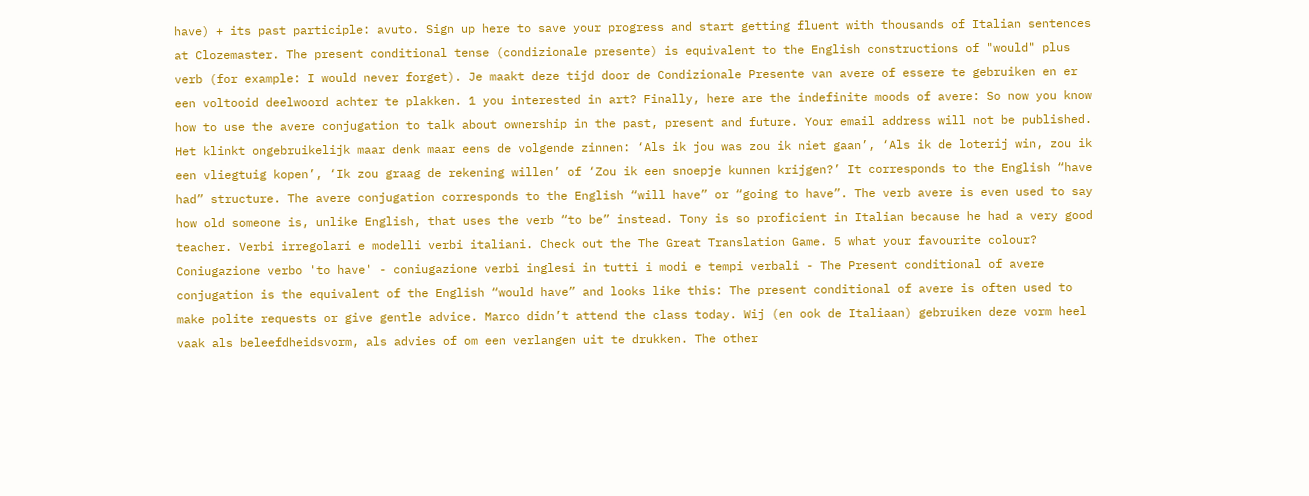have) + its past participle: avuto. Sign up here to save your progress and start getting fluent with thousands of Italian sentences at Clozemaster. The present conditional tense (condizionale presente) is equivalent to the English constructions of "would" plus verb (for example: I would never forget). Je maakt deze tijd door de Condizionale Presente van avere of essere te gebruiken en er een voltooid deelwoord achter te plakken. 1 you interested in art? Finally, here are the indefinite moods of avere: So now you know how to use the avere conjugation to talk about ownership in the past, present and future. Your email address will not be published. Het klinkt ongebruikelijk maar denk maar eens de volgende zinnen: ‘Als ik jou was zou ik niet gaan’, ‘Als ik de loterij win, zou ik een vliegtuig kopen’, ‘Ik zou graag de rekening willen’ of ‘Zou ik een snoepje kunnen krijgen?’ It corresponds to the English “have had” structure. The avere conjugation corresponds to the English “will have” or “going to have”. The verb avere is even used to say how old someone is, unlike English, that uses the verb “to be” instead. Tony is so proficient in Italian because he had a very good teacher. Verbi irregolari e modelli verbi italiani. Check out the The Great Translation Game. 5 what your favourite colour? Coniugazione verbo 'to have' - coniugazione verbi inglesi in tutti i modi e tempi verbali - The Present conditional of avere conjugation is the equivalent of the English “would have” and looks like this: The present conditional of avere is often used to make polite requests or give gentle advice. Marco didn’t attend the class today. Wij (en ook de Italiaan) gebruiken deze vorm heel vaak als beleefdheidsvorm, als advies of om een verlangen uit te drukken. The other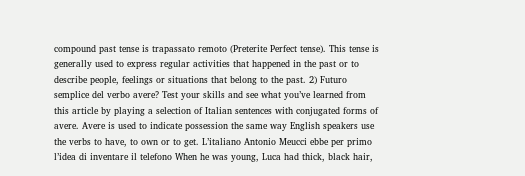compound past tense is trapassato remoto (Preterite Perfect tense). This tense is generally used to express regular activities that happened in the past or to describe people, feelings or situations that belong to the past. 2) Futuro semplice del verbo avere? Test your skills and see what you’ve learned from this article by playing a selection of Italian sentences with conjugated forms of avere. Avere is used to indicate possession the same way English speakers use the verbs to have, to own or to get. L’italiano Antonio Meucci ebbe per primo l’idea di inventare il telefono When he was young, Luca had thick, black hair,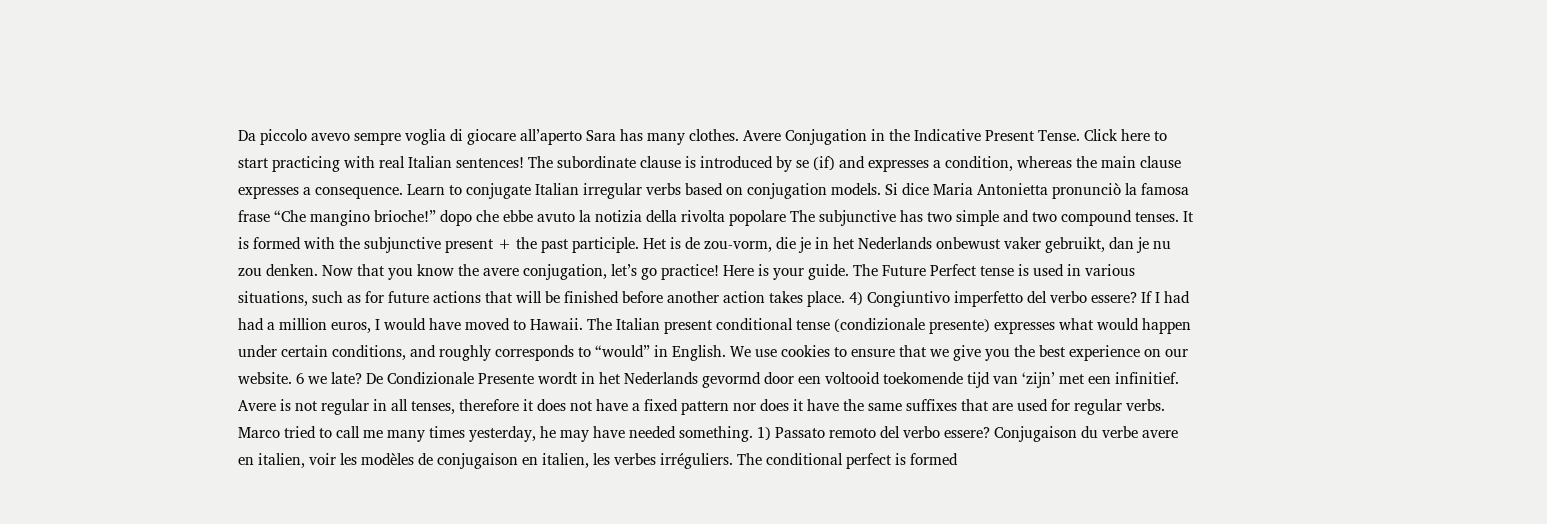Da piccolo avevo sempre voglia di giocare all’aperto Sara has many clothes. Avere Conjugation in the Indicative Present Tense. Click here to start practicing with real Italian sentences! The subordinate clause is introduced by se (if) and expresses a condition, whereas the main clause expresses a consequence. Learn to conjugate Italian irregular verbs based on conjugation models. Si dice Maria Antonietta pronunciò la famosa frase “Che mangino brioche!” dopo che ebbe avuto la notizia della rivolta popolare The subjunctive has two simple and two compound tenses. It is formed with the subjunctive present + the past participle. Het is de zou-vorm, die je in het Nederlands onbewust vaker gebruikt, dan je nu zou denken. Now that you know the avere conjugation, let’s go practice! Here is your guide. The Future Perfect tense is used in various situations, such as for future actions that will be finished before another action takes place. 4) Congiuntivo imperfetto del verbo essere? If I had had a million euros, I would have moved to Hawaii. The Italian present conditional tense (condizionale presente) expresses what would happen under certain conditions, and roughly corresponds to “would” in English. We use cookies to ensure that we give you the best experience on our website. 6 we late? De Condizionale Presente wordt in het Nederlands gevormd door een voltooid toekomende tijd van ‘zijn’ met een infinitief. Avere is not regular in all tenses, therefore it does not have a fixed pattern nor does it have the same suffixes that are used for regular verbs. Marco tried to call me many times yesterday, he may have needed something. 1) Passato remoto del verbo essere? Conjugaison du verbe avere en italien, voir les modèles de conjugaison en italien, les verbes irréguliers. The conditional perfect is formed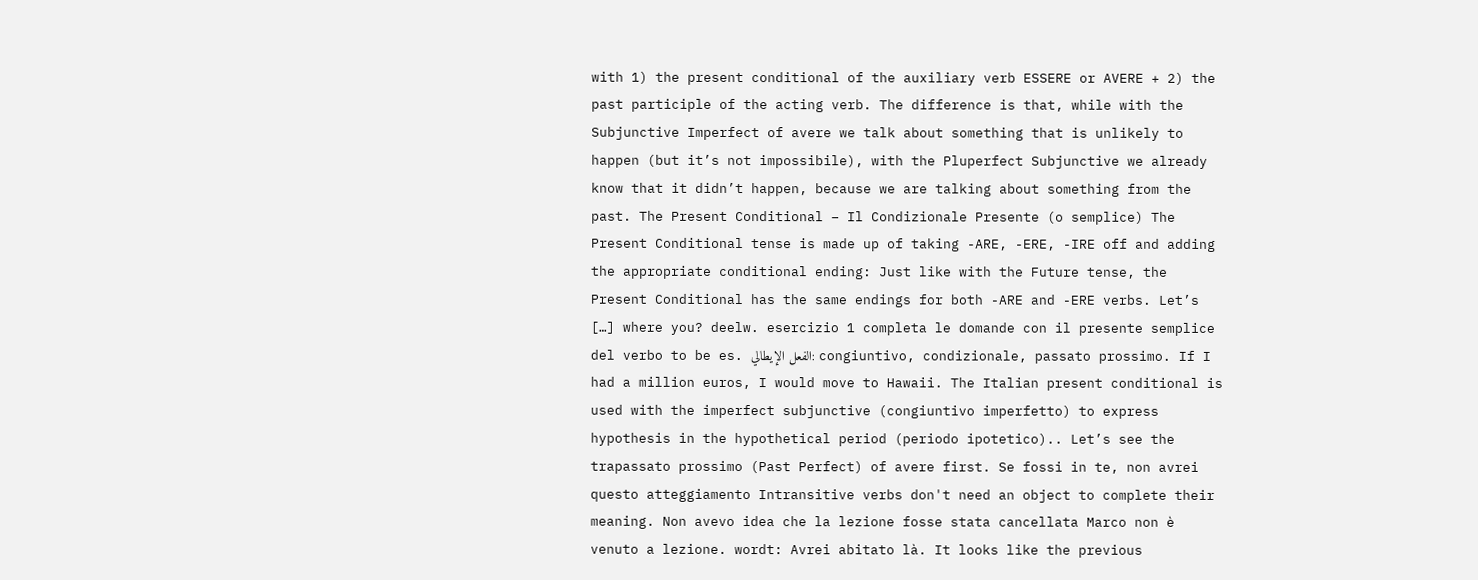with 1) the present conditional of the auxiliary verb ESSERE or AVERE + 2) the past participle of the acting verb. The difference is that, while with the Subjunctive Imperfect of avere we talk about something that is unlikely to happen (but it’s not impossibile), with the Pluperfect Subjunctive we already know that it didn’t happen, because we are talking about something from the past. The Present Conditional – Il Condizionale Presente (o semplice) The Present Conditional tense is made up of taking -ARE, -ERE, -IRE off and adding the appropriate conditional ending: Just like with the Future tense, the Present Conditional has the same endings for both -ARE and -ERE verbs. Let’s […] where you? deelw. esercizio 1 completa le domande con il presente semplice del verbo to be es. الفعل الإيطالي: congiuntivo, condizionale, passato prossimo. If I had a million euros, I would move to Hawaii. The Italian present conditional is used with the imperfect subjunctive (congiuntivo imperfetto) to express hypothesis in the hypothetical period (periodo ipotetico).. Let’s see the trapassato prossimo (Past Perfect) of avere first. Se fossi in te, non avrei questo atteggiamento Intransitive verbs don't need an object to complete their meaning. Non avevo idea che la lezione fosse stata cancellata Marco non è venuto a lezione. wordt: Avrei abitato là. It looks like the previous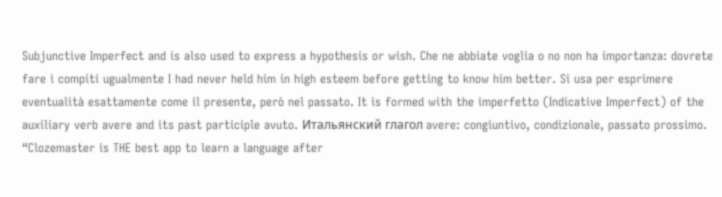Subjunctive Imperfect and is also used to express a hypothesis or wish. Che ne abbiate voglia o no non ha importanza: dovrete fare i compiti ugualmente I had never held him in high esteem before getting to know him better. Si usa per esprimere eventualità esattamente come il presente, però nel passato. It is formed with the imperfetto (Indicative Imperfect) of the auxiliary verb avere and its past participle avuto. Итальянский глагол avere: congiuntivo, condizionale, passato prossimo. “Clozemaster is THE best app to learn a language after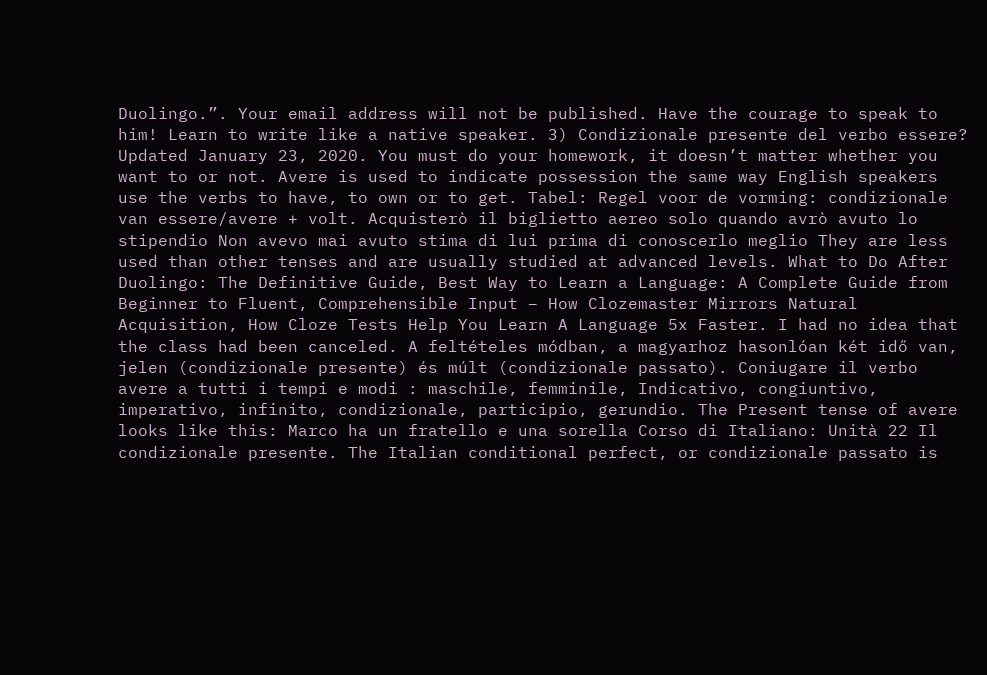Duolingo.”. Your email address will not be published. Have the courage to speak to him! Learn to write like a native speaker. 3) Condizionale presente del verbo essere? Updated January 23, 2020. You must do your homework, it doesn’t matter whether you want to or not. Avere is used to indicate possession the same way English speakers use the verbs to have, to own or to get. Tabel: Regel voor de vorming: condizionale van essere/avere + volt. Acquisterò il biglietto aereo solo quando avrò avuto lo stipendio Non avevo mai avuto stima di lui prima di conoscerlo meglio They are less used than other tenses and are usually studied at advanced levels. What to Do After Duolingo: The Definitive Guide, Best Way to Learn a Language: A Complete Guide from Beginner to Fluent, Comprehensible Input – How Clozemaster Mirrors Natural Acquisition, How Cloze Tests Help You Learn A Language 5x Faster. I had no idea that the class had been canceled. A feltételes módban, a magyarhoz hasonlóan két idő van, jelen (condizionale presente) és múlt (condizionale passato). Coniugare il verbo avere a tutti i tempi e modi : maschile, femminile, Indicativo, congiuntivo, imperativo, infinito, condizionale, participio, gerundio. The Present tense of avere looks like this: Marco ha un fratello e una sorella Corso di Italiano: Unità 22 Il condizionale presente. The Italian conditional perfect, or condizionale passato is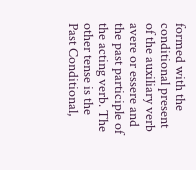formed with the conditional present of the auxiliary verb avere or essere and the past participle of the acting verb. The other tense is the Past Conditional,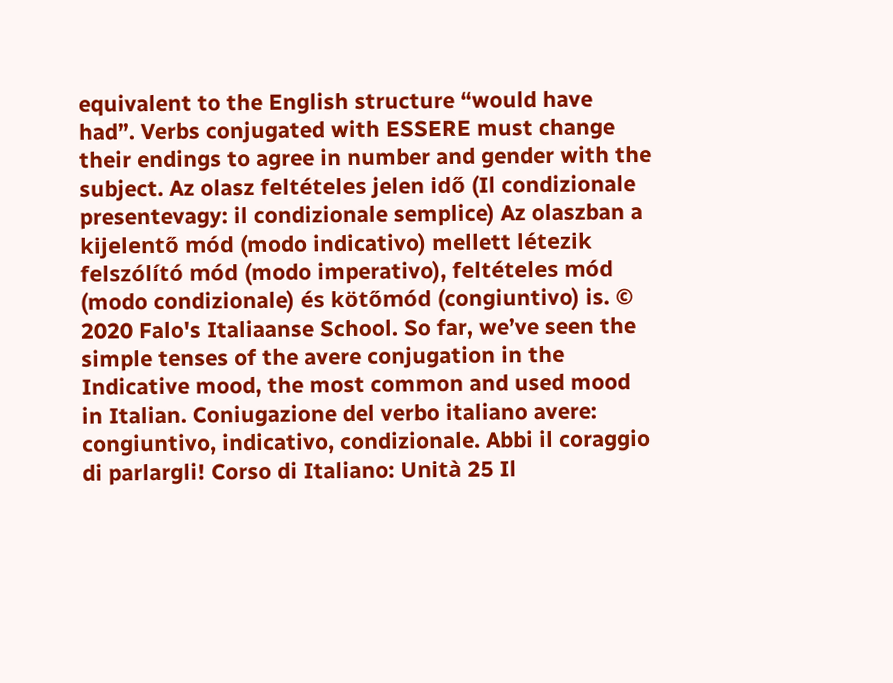equivalent to the English structure “would have had”. Verbs conjugated with ESSERE must change their endings to agree in number and gender with the subject. Az olasz feltételes jelen idő (Il condizionale presentevagy: il condizionale semplice) Az olaszban a kijelentő mód (modo indicativo) mellett létezik felszólító mód (modo imperativo), feltételes mód (modo condizionale) és kötőmód (congiuntivo) is. © 2020 Falo's Italiaanse School. So far, we’ve seen the simple tenses of the avere conjugation in the Indicative mood, the most common and used mood in Italian. Coniugazione del verbo italiano avere: congiuntivo, indicativo, condizionale. Abbi il coraggio di parlargli! Corso di Italiano: Unità 25 Il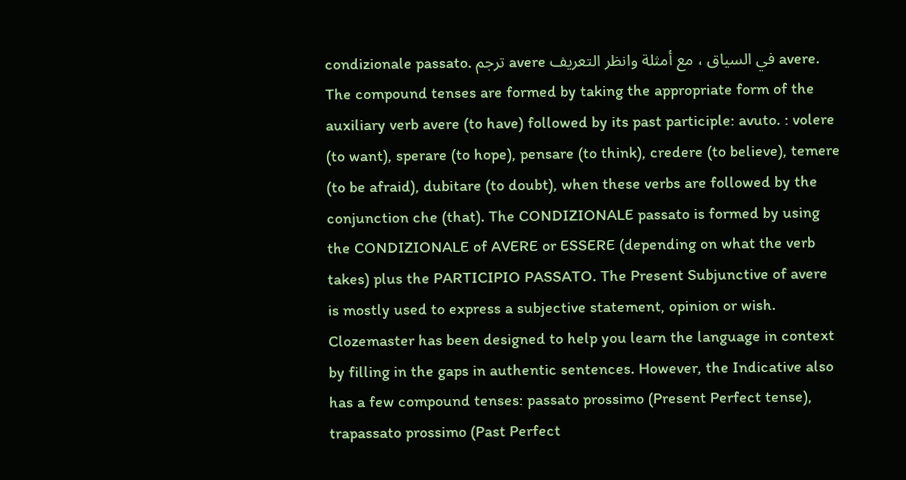condizionale passato. ترجم avere في السياق ، مع أمثلة وانظر التعريف avere. The compound tenses are formed by taking the appropriate form of the auxiliary verb avere (to have) followed by its past participle: avuto. : volere (to want), sperare (to hope), pensare (to think), credere (to believe), temere (to be afraid), dubitare (to doubt), when these verbs are followed by the conjunction che (that). The CONDIZIONALE passato is formed by using the CONDIZIONALE of AVERE or ESSERE (depending on what the verb takes) plus the PARTICIPIO PASSATO. The Present Subjunctive of avere is mostly used to express a subjective statement, opinion or wish. Clozemaster has been designed to help you learn the language in context by filling in the gaps in authentic sentences. However, the Indicative also has a few compound tenses: passato prossimo (Present Perfect tense), trapassato prossimo (Past Perfect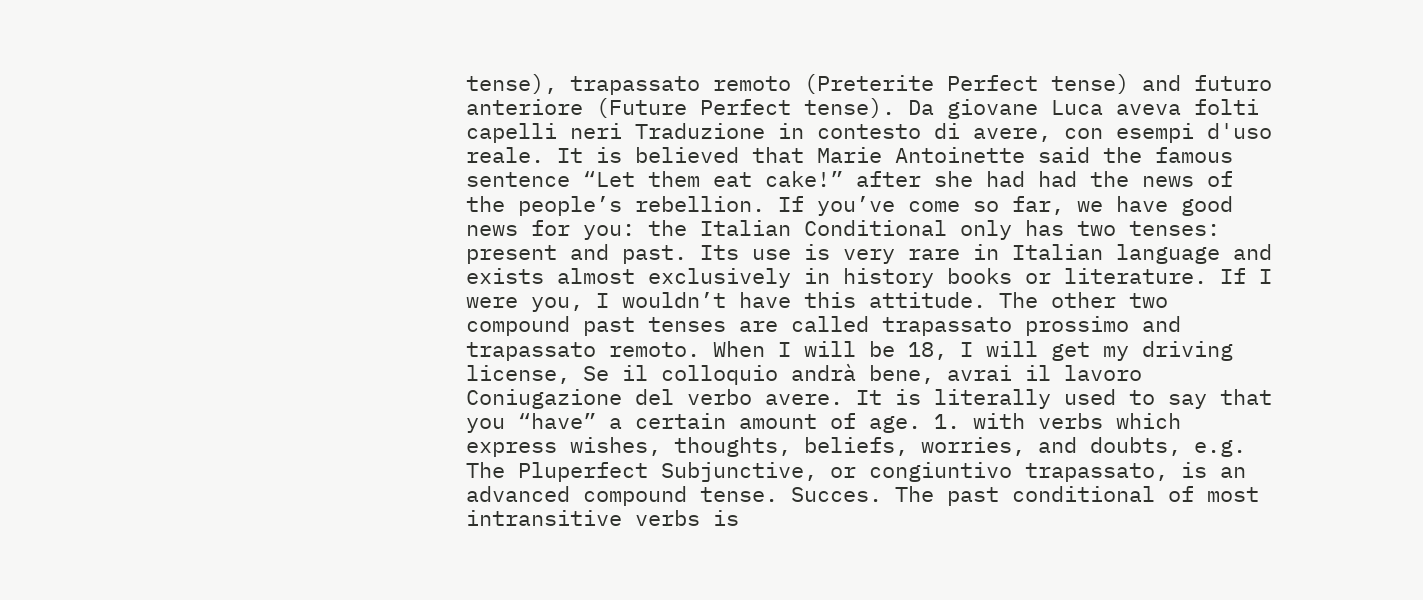tense), trapassato remoto (Preterite Perfect tense) and futuro anteriore (Future Perfect tense). Da giovane Luca aveva folti capelli neri Traduzione in contesto di avere, con esempi d'uso reale. It is believed that Marie Antoinette said the famous sentence “Let them eat cake!” after she had had the news of the people’s rebellion. If you’ve come so far, we have good news for you: the Italian Conditional only has two tenses: present and past. Its use is very rare in Italian language and exists almost exclusively in history books or literature. If I were you, I wouldn’t have this attitude. The other two compound past tenses are called trapassato prossimo and trapassato remoto. When I will be 18, I will get my driving license, Se il colloquio andrà bene, avrai il lavoro Coniugazione del verbo avere. It is literally used to say that you “have” a certain amount of age. 1. with verbs which express wishes, thoughts, beliefs, worries, and doubts, e.g. The Pluperfect Subjunctive, or congiuntivo trapassato, is an advanced compound tense. Succes. The past conditional of most intransitive verbs is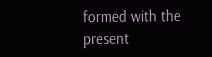formed with the present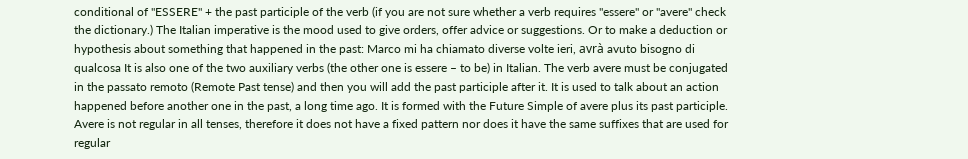conditional of "ESSERE" + the past participle of the verb (if you are not sure whether a verb requires "essere" or "avere" check the dictionary.) The Italian imperative is the mood used to give orders, offer advice or suggestions. Or to make a deduction or hypothesis about something that happened in the past: Marco mi ha chiamato diverse volte ieri, avrà avuto bisogno di qualcosa It is also one of the two auxiliary verbs (the other one is essere – to be) in Italian. The verb avere must be conjugated in the passato remoto (Remote Past tense) and then you will add the past participle after it. It is used to talk about an action happened before another one in the past, a long time ago. It is formed with the Future Simple of avere plus its past participle. Avere is not regular in all tenses, therefore it does not have a fixed pattern nor does it have the same suffixes that are used for regular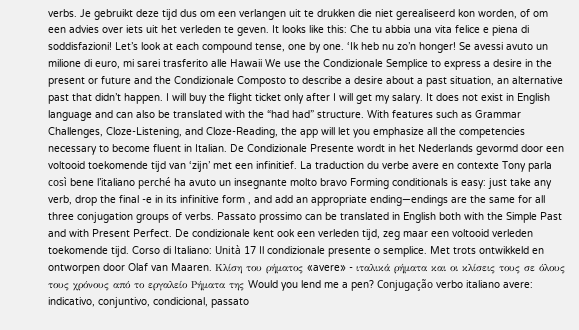verbs. Je gebruikt deze tijd dus om een verlangen uit te drukken die niet gerealiseerd kon worden, of om een advies over iets uit het verleden te geven. It looks like this: Che tu abbia una vita felice e piena di soddisfazioni! Let’s look at each compound tense, one by one. ‘Ik heb nu zo’n honger! Se avessi avuto un milione di euro, mi sarei trasferito alle Hawaii We use the Condizionale Semplice to express a desire in the present or future and the Condizionale Composto to describe a desire about a past situation, an alternative past that didn’t happen. I will buy the flight ticket only after I will get my salary. It does not exist in English language and can also be translated with the “had had” structure. With features such as Grammar Challenges, Cloze-Listening, and Cloze-Reading, the app will let you emphasize all the competencies necessary to become fluent in Italian. De Condizionale Presente wordt in het Nederlands gevormd door een voltooid toekomende tijd van ‘zijn’ met een infinitief. La traduction du verbe avere en contexte Tony parla così bene l’italiano perché ha avuto un insegnante molto bravo Forming conditionals is easy: just take any verb, drop the final -e in its infinitive form , and add an appropriate ending—endings are the same for all three conjugation groups of verbs. Passato prossimo can be translated in English both with the Simple Past and with Present Perfect. De condizionale kent ook een verleden tijd, zeg maar een voltooid verleden toekomende tijd. Corso di Italiano: Unità 17 Il condizionale presente o semplice. Met trots ontwikkeld en ontworpen door Olaf van Maaren. Κλίση του ρήματος «avere» - ιταλικά ρήματα και οι κλίσεις τους σε όλους τους χρόνους από το εργαλείο Ρήματα της Would you lend me a pen? Conjugação verbo italiano avere: indicativo, conjuntivo, condicional, passato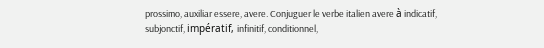prossimo, auxiliar essere, avere. Conjuguer le verbe italien avere à indicatif, subjonctif, impératif, infinitif, conditionnel,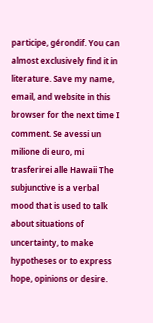participe, gérondif. You can almost exclusively find it in literature. Save my name, email, and website in this browser for the next time I comment. Se avessi un milione di euro, mi trasferirei alle Hawaii The subjunctive is a verbal mood that is used to talk about situations of uncertainty, to make hypotheses or to express hope, opinions or desire.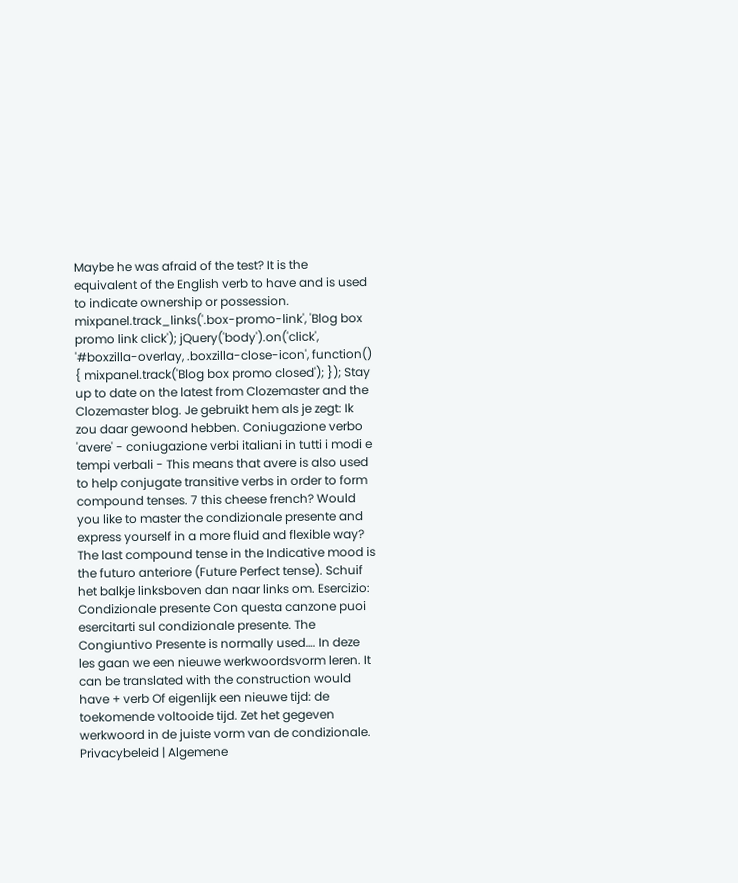Maybe he was afraid of the test? It is the equivalent of the English verb to have and is used to indicate ownership or possession. mixpanel.track_links('.box-promo-link', 'Blog box promo link click'); jQuery('body').on('click', '#boxzilla-overlay, .boxzilla-close-icon', function() { mixpanel.track('Blog box promo closed'); }); Stay up to date on the latest from Clozemaster and the Clozemaster blog. Je gebruikt hem als je zegt: Ik zou daar gewoond hebben. Coniugazione verbo 'avere' - coniugazione verbi italiani in tutti i modi e tempi verbali - This means that avere is also used to help conjugate transitive verbs in order to form compound tenses. 7 this cheese french? Would you like to master the condizionale presente and express yourself in a more fluid and flexible way? The last compound tense in the Indicative mood is the futuro anteriore (Future Perfect tense). Schuif het balkje linksboven dan naar links om. Esercizio: Condizionale presente Con questa canzone puoi esercitarti sul condizionale presente. The Congiuntivo Presente is normally used…. In deze les gaan we een nieuwe werkwoordsvorm leren. It can be translated with the construction would have + verb Of eigenlijk een nieuwe tijd: de toekomende voltooide tijd. Zet het gegeven werkwoord in de juiste vorm van de condizionale. Privacybeleid | Algemene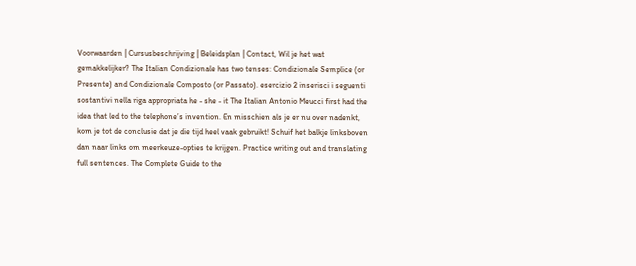Voorwaarden | Cursusbeschrijving | Beleidsplan | Contact, Wil je het wat gemakkelijker? The Italian Condizionale has two tenses: Condizionale Semplice (or Presente) and Condizionale Composto (or Passato). esercizio 2 inserisci i seguenti sostantivi nella riga appropriata he - she - it The Italian Antonio Meucci first had the idea that led to the telephone’s invention. En misschien als je er nu over nadenkt, kom je tot de conclusie dat je die tijd heel vaak gebruikt! Schuif het balkje linksboven dan naar links om meerkeuze-opties te krijgen. Practice writing out and translating full sentences. The Complete Guide to the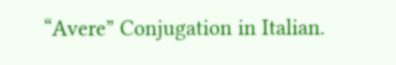“Avere” Conjugation in Italian.